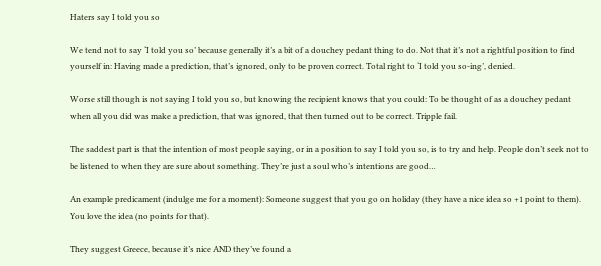Haters say I told you so

We tend not to say ‘I told you so’ because generally it’s a bit of a douchey pedant thing to do. Not that it’s not a rightful position to find yourself in: Having made a prediction, that’s ignored, only to be proven correct. Total right to ‘I told you so-ing’, denied.

Worse still though is not saying I told you so, but knowing the recipient knows that you could: To be thought of as a douchey pedant when all you did was make a prediction, that was ignored, that then turned out to be correct. Tripple fail.

The saddest part is that the intention of most people saying, or in a position to say I told you so, is to try and help. People don’t seek not to be listened to when they are sure about something. They’re just a soul who’s intentions are good…

An example predicament (indulge me for a moment): Someone suggest that you go on holiday (they have a nice idea so +1 point to them). You love the idea (no points for that).

They suggest Greece, because it’s nice AND they’ve found a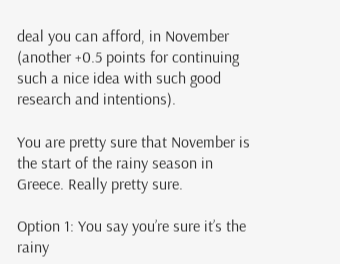deal you can afford, in November (another +0.5 points for continuing such a nice idea with such good research and intentions).

You are pretty sure that November is the start of the rainy season in Greece. Really pretty sure.

Option 1: You say you’re sure it’s the rainy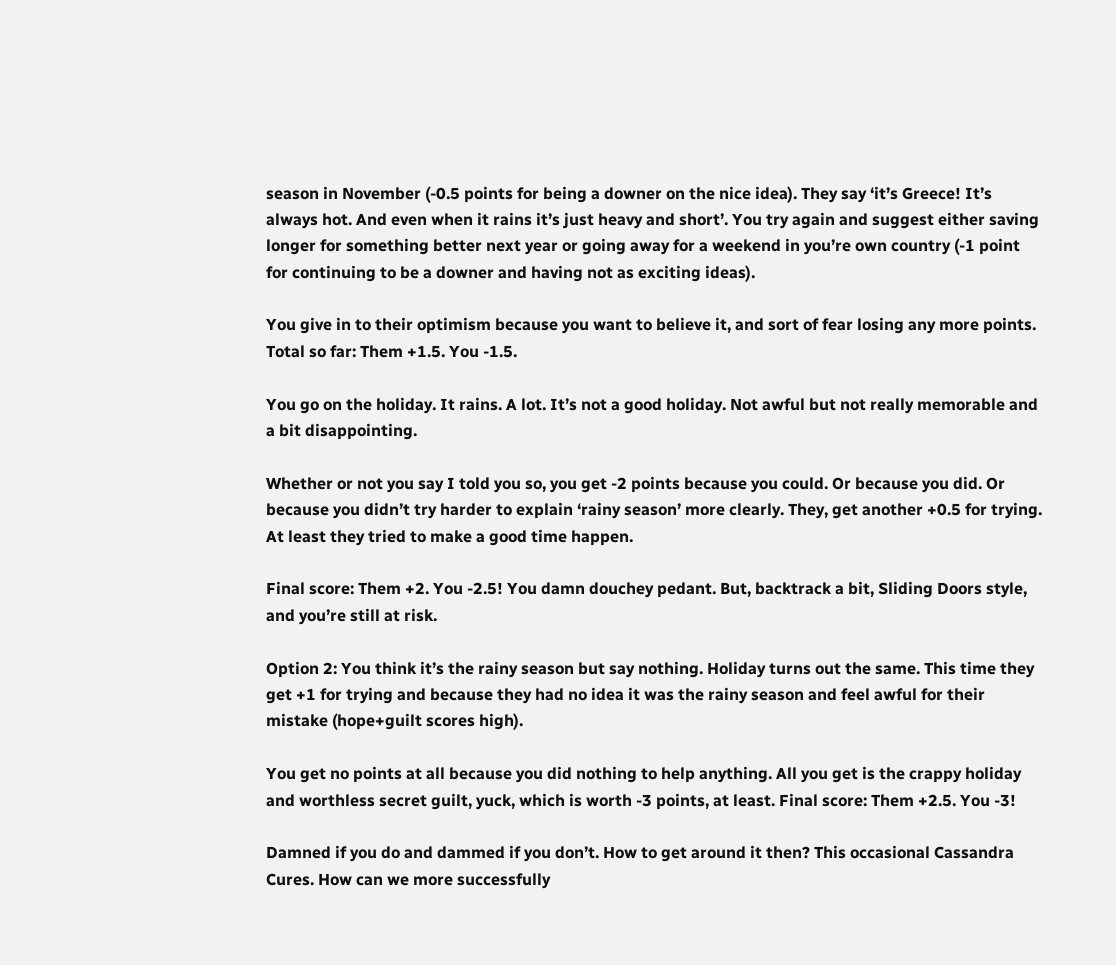season in November (-0.5 points for being a downer on the nice idea). They say ‘it’s Greece! It’s always hot. And even when it rains it’s just heavy and short’. You try again and suggest either saving longer for something better next year or going away for a weekend in you’re own country (-1 point for continuing to be a downer and having not as exciting ideas).

You give in to their optimism because you want to believe it, and sort of fear losing any more points. Total so far: Them +1.5. You -1.5.

You go on the holiday. It rains. A lot. It’s not a good holiday. Not awful but not really memorable and a bit disappointing.

Whether or not you say I told you so, you get -2 points because you could. Or because you did. Or because you didn’t try harder to explain ‘rainy season’ more clearly. They, get another +0.5 for trying. At least they tried to make a good time happen.

Final score: Them +2. You -2.5! You damn douchey pedant. But, backtrack a bit, Sliding Doors style, and you’re still at risk.

Option 2: You think it’s the rainy season but say nothing. Holiday turns out the same. This time they get +1 for trying and because they had no idea it was the rainy season and feel awful for their mistake (hope+guilt scores high).

You get no points at all because you did nothing to help anything. All you get is the crappy holiday and worthless secret guilt, yuck, which is worth -3 points, at least. Final score: Them +2.5. You -3!

Damned if you do and dammed if you don’t. How to get around it then? This occasional Cassandra Cures. How can we more successfully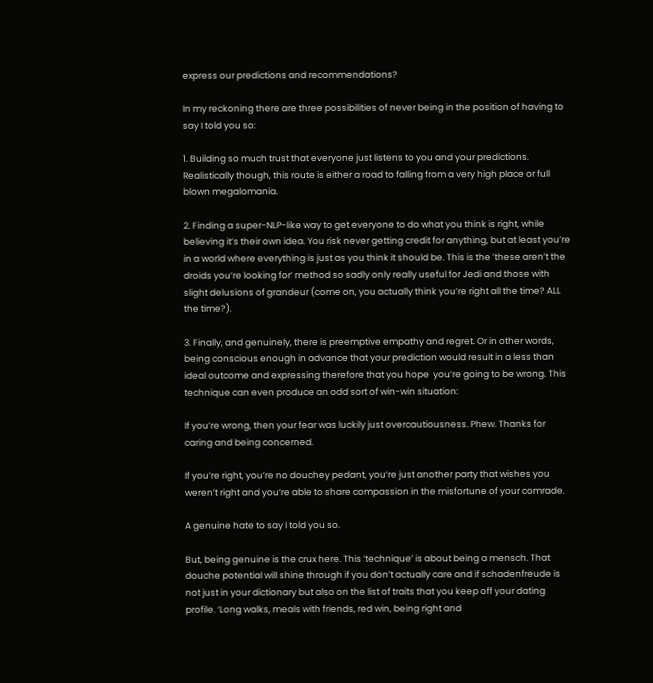express our predictions and recommendations?

In my reckoning there are three possibilities of never being in the position of having to say I told you so:

1. Building so much trust that everyone just listens to you and your predictions. Realistically though, this route is either a road to falling from a very high place or full blown megalomania.

2. Finding a super-NLP-like way to get everyone to do what you think is right, while believing it’s their own idea. You risk never getting credit for anything, but at least you’re in a world where everything is just as you think it should be. This is the ’these aren’t the droids you’re looking for’ method so sadly only really useful for Jedi and those with slight delusions of grandeur (come on, you actually think you’re right all the time? ALL the time?).

3. Finally, and genuinely, there is preemptive empathy and regret. Or in other words, being conscious enough in advance that your prediction would result in a less than ideal outcome and expressing therefore that you hope  you’re going to be wrong. This technique can even produce an odd sort of win-win situation:

If you’re wrong, then your fear was luckily just overcautiousness. Phew. Thanks for caring and being concerned.

If you’re right, you’re no douchey pedant, you’re just another party that wishes you weren’t right and you’re able to share compassion in the misfortune of your comrade.

A genuine hate to say I told you so.

But, being genuine is the crux here. This ‘technique’ is about being a mensch. That douche potential will shine through if you don’t actually care and if schadenfreude is not just in your dictionary but also on the list of traits that you keep off your dating profile. ‘Long walks, meals with friends, red win, being right and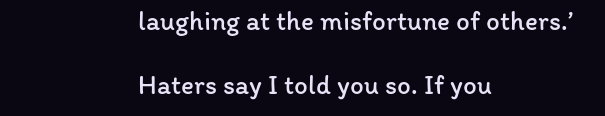laughing at the misfortune of others.’

Haters say I told you so. If you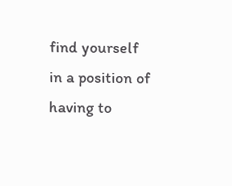find yourself in a position of having to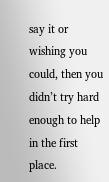say it or wishing you could, then you didn’t try hard enough to help in the first place.